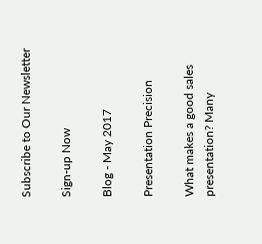Subscribe to Our Newsletter

Sign-up Now

Blog - May 2017

Presentation Precision

What makes a good sales presentation? Many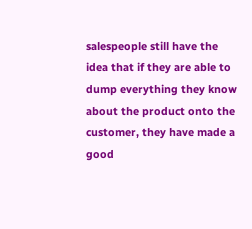salespeople still have the idea that if they are able to dump everything they know about the product onto the customer, they have made a good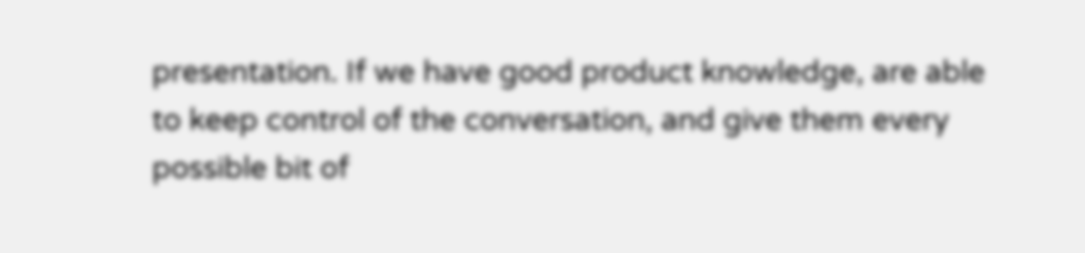presentation. If we have good product knowledge, are able to keep control of the conversation, and give them every possible bit of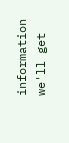information we'll get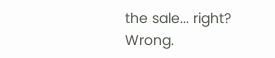the sale... right? Wrong.